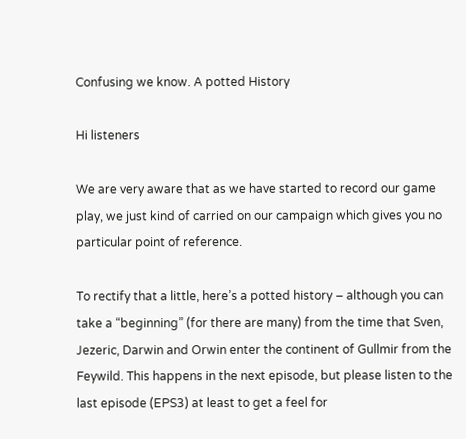Confusing we know. A potted History

Hi listeners

We are very aware that as we have started to record our game play, we just kind of carried on our campaign which gives you no particular point of reference.

To rectify that a little, here’s a potted history – although you can take a “beginning” (for there are many) from the time that Sven, Jezeric, Darwin and Orwin enter the continent of Gullmir from the Feywild. This happens in the next episode, but please listen to the last episode (EPS3) at least to get a feel for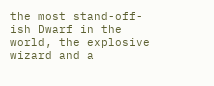the most stand-off-ish Dwarf in the world, the explosive wizard and a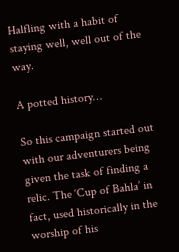Halfling with a habit of staying well, well out of the way.

A potted history…

So this campaign started out with our adventurers being given the task of finding a relic. The ‘Cup of Bahla’ in fact, used historically in the worship of his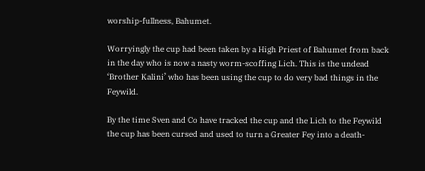worship-fullness, Bahumet.

Worryingly the cup had been taken by a High Priest of Bahumet from back in the day who is now a nasty worm-scoffing Lich. This is the undead ‘Brother Kalini’ who has been using the cup to do very bad things in the Feywild.

By the time Sven and Co have tracked the cup and the Lich to the Feywild the cup has been cursed and used to turn a Greater Fey into a death-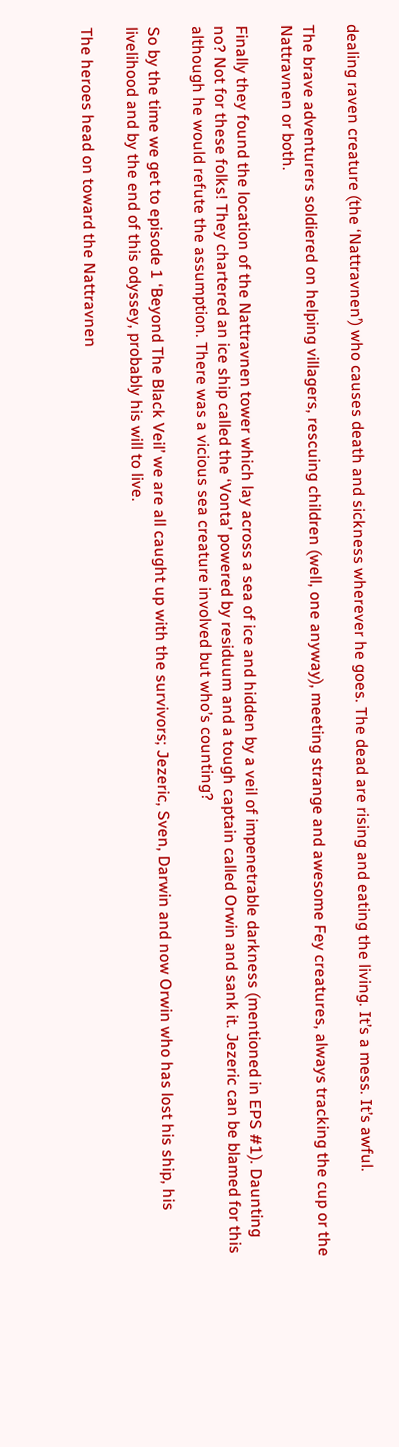dealing raven creature (the ‘Nattravnen’) who causes death and sickness wherever he goes. The dead are rising and eating the living. It’s a mess. It’s awful.

The brave adventurers soldiered on helping villagers, rescuing children (well, one anyway), meeting strange and awesome Fey creatures, always tracking the cup or the Nattravnen or both.

Finally they found the location of the Nattravnen tower which lay across a sea of ice and hidden by a veil of impenetrable darkness (mentioned in EPS #1). Daunting no? Not for these folks! They chartered an ice ship called the ‘Vonta’ powered by residuum and a tough captain called Orwin and sank it. Jezeric can be blamed for this although he would refute the assumption. There was a vicious sea creature involved but who’s counting?

So by the time we get to episode 1 ‘Beyond The Black Veil’ we are all caught up with the survivors; Jezeric, Sven, Darwin and now Orwin who has lost his ship, his livelihood and by the end of this odyssey, probably his will to live.

The heroes head on toward the Nattravnen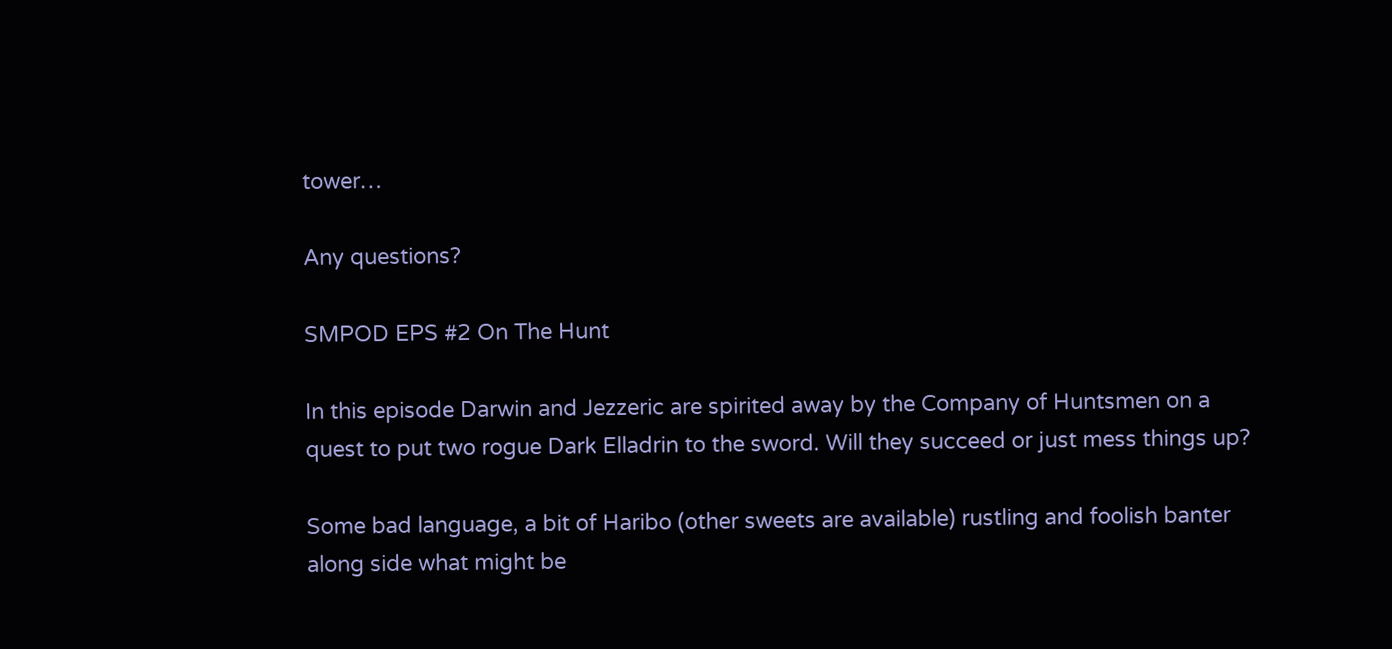tower…

Any questions?

SMPOD EPS #2 On The Hunt

In this episode Darwin and Jezzeric are spirited away by the Company of Huntsmen on a quest to put two rogue Dark Elladrin to the sword. Will they succeed or just mess things up?

Some bad language, a bit of Haribo (other sweets are available) rustling and foolish banter along side what might be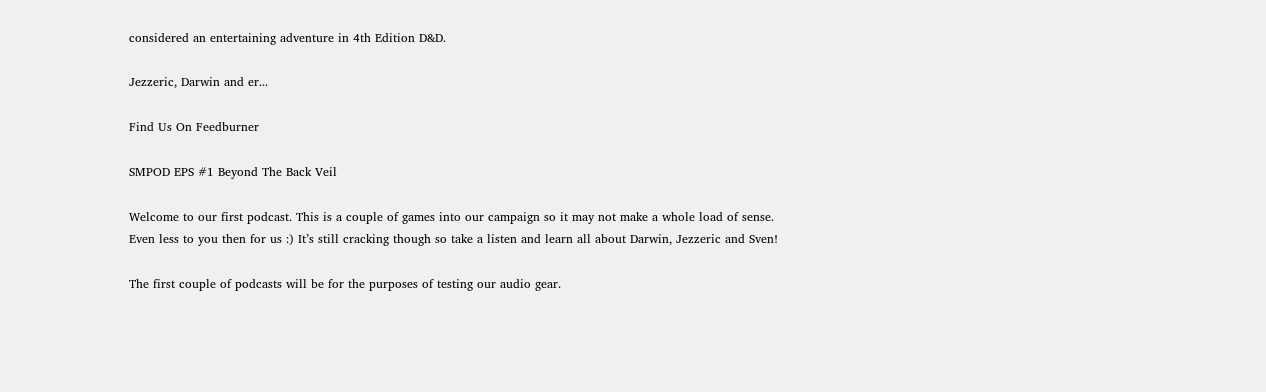considered an entertaining adventure in 4th Edition D&D.

Jezzeric, Darwin and er...

Find Us On Feedburner

SMPOD EPS #1 Beyond The Back Veil

Welcome to our first podcast. This is a couple of games into our campaign so it may not make a whole load of sense. Even less to you then for us :) It’s still cracking though so take a listen and learn all about Darwin, Jezzeric and Sven!

The first couple of podcasts will be for the purposes of testing our audio gear.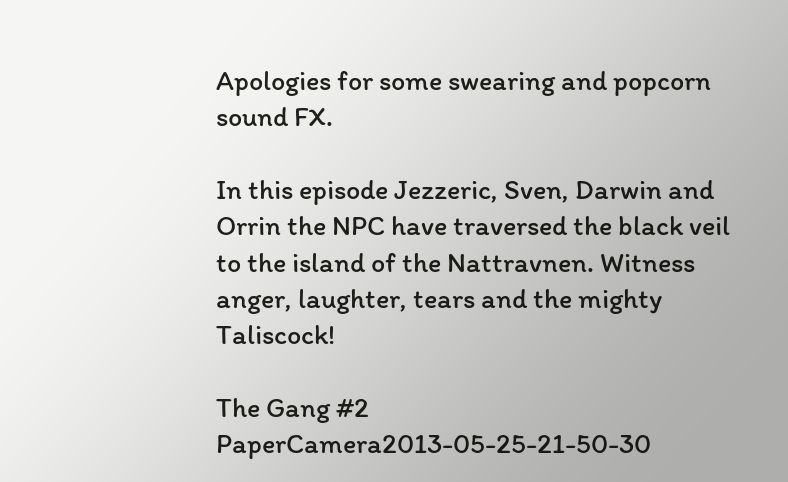Apologies for some swearing and popcorn sound FX.

In this episode Jezzeric, Sven, Darwin and Orrin the NPC have traversed the black veil to the island of the Nattravnen. Witness anger, laughter, tears and the mighty Taliscock!

The Gang #2 PaperCamera2013-05-25-21-50-30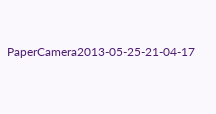PaperCamera2013-05-25-21-04-17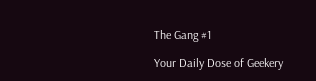The Gang #1

Your Daily Dose of Geekery